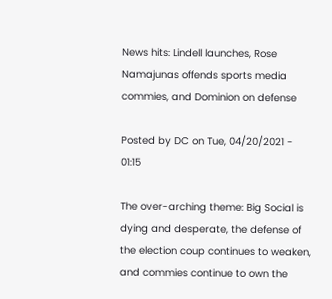News hits: Lindell launches, Rose Namajunas offends sports media commies, and Dominion on defense

Posted by DC on Tue, 04/20/2021 - 01:15

The over-arching theme: Big Social is dying and desperate, the defense of the election coup continues to weaken, and commies continue to own the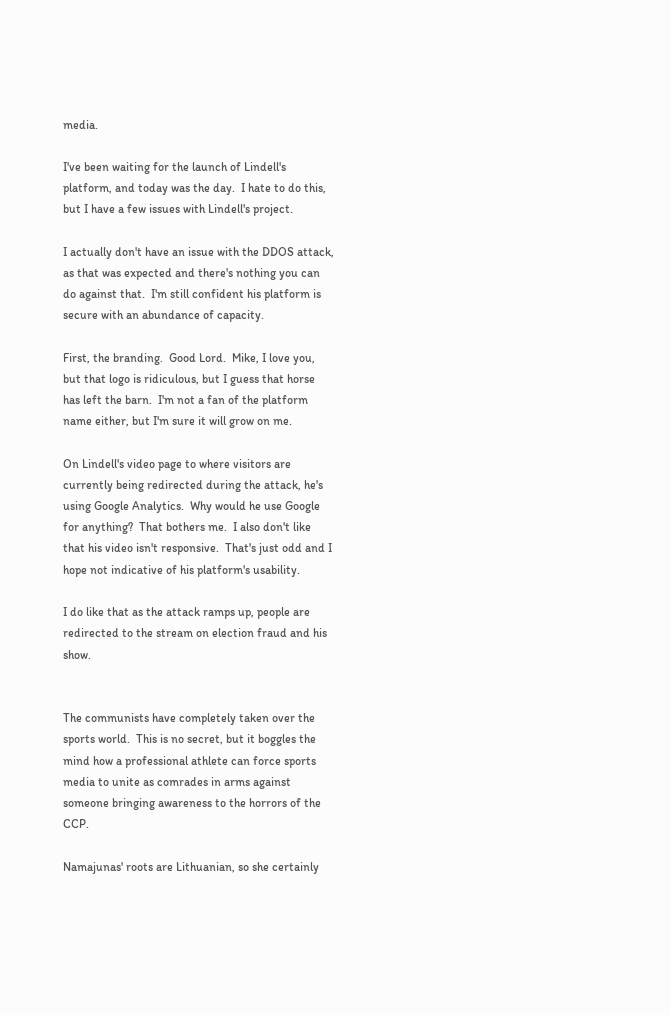media.

I've been waiting for the launch of Lindell's platform, and today was the day.  I hate to do this, but I have a few issues with Lindell's project.

I actually don't have an issue with the DDOS attack, as that was expected and there's nothing you can do against that.  I'm still confident his platform is secure with an abundance of capacity.

First, the branding.  Good Lord.  Mike, I love you, but that logo is ridiculous, but I guess that horse has left the barn.  I'm not a fan of the platform name either, but I'm sure it will grow on me.

On Lindell's video page to where visitors are currently being redirected during the attack, he's using Google Analytics.  Why would he use Google for anything?  That bothers me.  I also don't like that his video isn't responsive.  That's just odd and I hope not indicative of his platform's usability.

I do like that as the attack ramps up, people are redirected to the stream on election fraud and his show.


The communists have completely taken over the sports world.  This is no secret, but it boggles the mind how a professional athlete can force sports media to unite as comrades in arms against someone bringing awareness to the horrors of the CCP.

Namajunas' roots are Lithuanian, so she certainly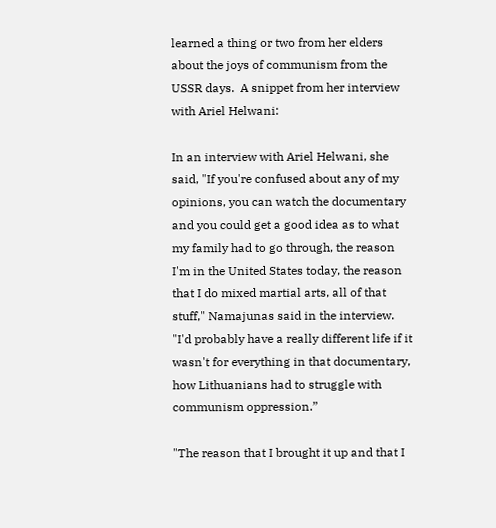learned a thing or two from her elders about the joys of communism from the USSR days.  A snippet from her interview with Ariel Helwani:

In an interview with Ariel Helwani, she said, "If you're confused about any of my opinions, you can watch the documentary and you could get a good idea as to what my family had to go through, the reason I'm in the United States today, the reason that I do mixed martial arts, all of that stuff," Namajunas said in the interview. "I'd probably have a really different life if it wasn't for everything in that documentary, how Lithuanians had to struggle with communism oppression.”

"The reason that I brought it up and that I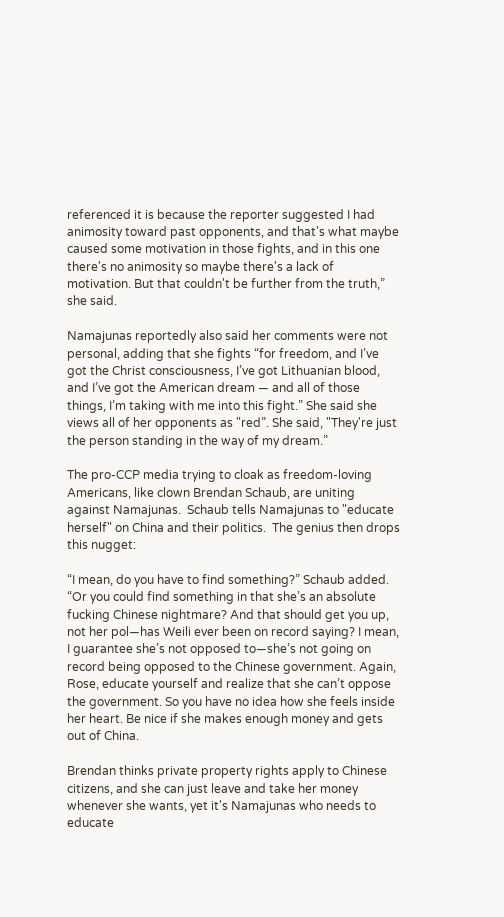referenced it is because the reporter suggested I had animosity toward past opponents, and that's what maybe caused some motivation in those fights, and in this one there's no animosity so maybe there's a lack of motivation. But that couldn't be further from the truth,” she said.

Namajunas reportedly also said her comments were not personal, adding that she fights “for freedom, and I’ve got the Christ consciousness, I’ve got Lithuanian blood, and I’ve got the American dream — and all of those things, I’m taking with me into this fight.” She said she views all of her opponents as "red”. She said, "They're just the person standing in the way of my dream.”

The pro-CCP media trying to cloak as freedom-loving Americans, like clown Brendan Schaub, are uniting against Namajunas.  Schaub tells Namajunas to "educate herself" on China and their politics.  The genius then drops this nugget:

“I mean, do you have to find something?” Schaub added. “Or you could find something in that she’s an absolute fucking Chinese nightmare? And that should get you up, not her pol—has Weili ever been on record saying? I mean, I guarantee she’s not opposed to—she’s not going on record being opposed to the Chinese government. Again, Rose, educate yourself and realize that she can’t oppose the government. So you have no idea how she feels inside her heart. Be nice if she makes enough money and gets out of China.

Brendan thinks private property rights apply to Chinese citizens, and she can just leave and take her money whenever she wants, yet it's Namajunas who needs to educate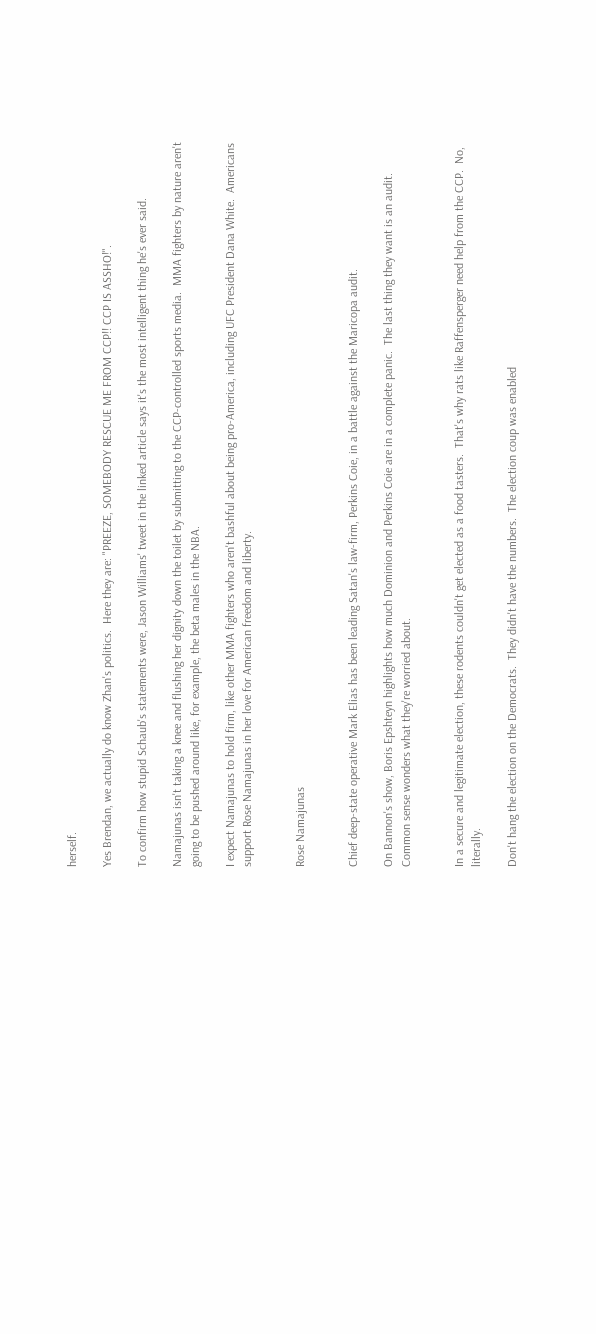herself.

Yes Brendan, we actually do know Zhan's politics.  Here they are: "PREEZE, SOMEBODY RESCUE ME FROM CCP!! CCP IS ASSHO!".

To confirm how stupid Schaub's statements were, Jason Williams' tweet in the linked article says it's the most intelligent thing he's ever said.

Namajunas isn't taking a knee and flushing her dignity down the toilet by submitting to the CCP-controlled sports media.  MMA fighters by nature aren't going to be pushed around like, for example, the beta males in the NBA.

I expect Namajunas to hold firm, like other MMA fighters who aren't bashful about being pro-America, including UFC President Dana White.  Americans support Rose Namajunas in her love for American freedom and liberty.


Rose Namajunas


Chief deep-state operative Mark Elias has been leading Satan's law-firm, Perkins Coie, in a battle against the Maricopa audit.

On Bannon's show, Boris Epshteyn highlights how much Dominion and Perkins Coie are in a complete panic.  The last thing they want is an audit.  Common sense wonders what they're worried about.


In a secure and legitimate election, these rodents couldn't get elected as a food tasters.  That's why rats like Raffensperger need help from the CCP.  No, literally.

Don't hang the election on the Democrats.  They didn't have the numbers.  The election coup was enabled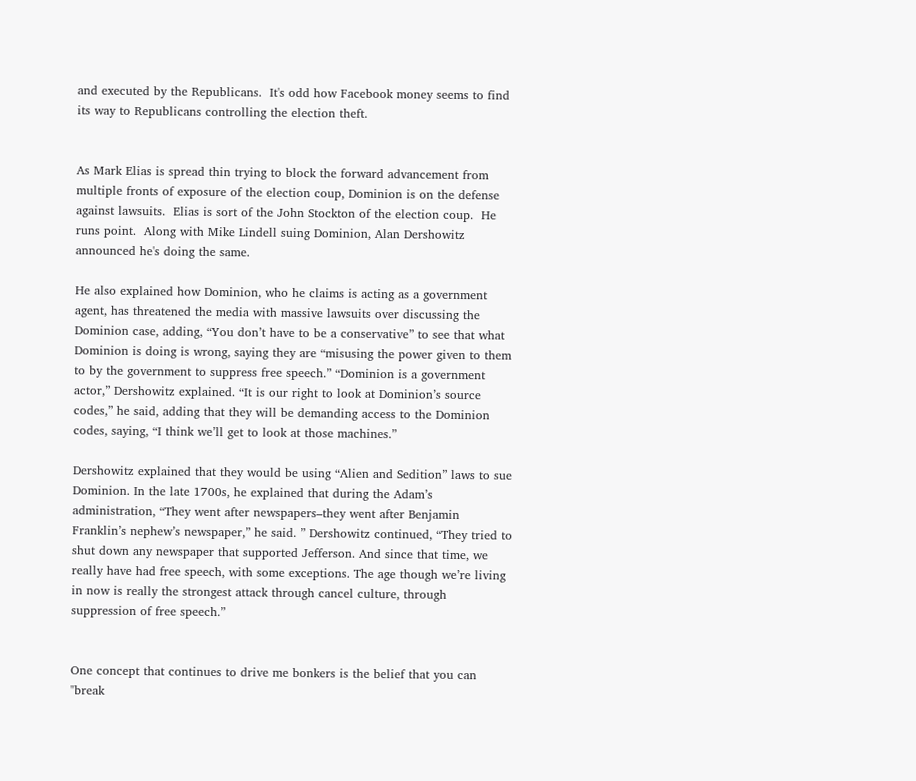and executed by the Republicans.  It's odd how Facebook money seems to find its way to Republicans controlling the election theft.


As Mark Elias is spread thin trying to block the forward advancement from multiple fronts of exposure of the election coup, Dominion is on the defense against lawsuits.  Elias is sort of the John Stockton of the election coup.  He runs point.  Along with Mike Lindell suing Dominion, Alan Dershowitz announced he's doing the same.

He also explained how Dominion, who he claims is acting as a government agent, has threatened the media with massive lawsuits over discussing the Dominion case, adding, “You don’t have to be a conservative” to see that what Dominion is doing is wrong, saying they are “misusing the power given to them to by the government to suppress free speech.” “Dominion is a government actor,” Dershowitz explained. “It is our right to look at Dominion’s source codes,” he said, adding that they will be demanding access to the Dominion codes, saying, “I think we’ll get to look at those machines.”

Dershowitz explained that they would be using “Alien and Sedition” laws to sue Dominion. In the late 1700s, he explained that during the Adam’s administration, “They went after newspapers–they went after Benjamin Franklin’s nephew’s newspaper,” he said. ” Dershowitz continued, “They tried to shut down any newspaper that supported Jefferson. And since that time, we really have had free speech, with some exceptions. The age though we’re living in now is really the strongest attack through cancel culture, through suppression of free speech.”


One concept that continues to drive me bonkers is the belief that you can "break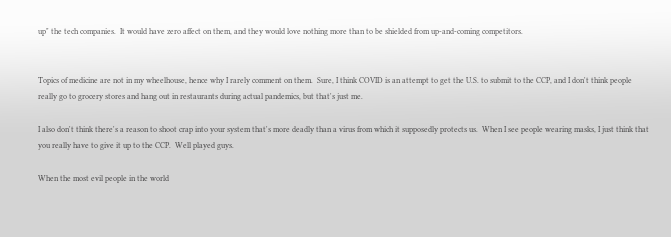up" the tech companies.  It would have zero affect on them, and they would love nothing more than to be shielded from up-and-coming competitors.


Topics of medicine are not in my wheelhouse, hence why I rarely comment on them.  Sure, I think COVID is an attempt to get the U.S. to submit to the CCP, and I don't think people really go to grocery stores and hang out in restaurants during actual pandemics, but that's just me.

I also don't think there's a reason to shoot crap into your system that's more deadly than a virus from which it supposedly protects us.  When I see people wearing masks, I just think that you really have to give it up to the CCP.  Well played guys.

When the most evil people in the world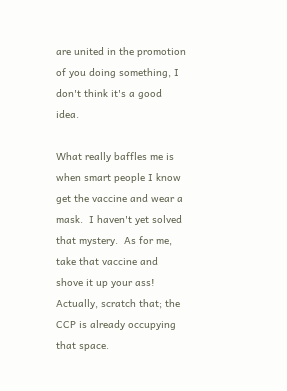are united in the promotion of you doing something, I don't think it's a good idea.

What really baffles me is when smart people I know get the vaccine and wear a mask.  I haven't yet solved that mystery.  As for me, take that vaccine and shove it up your ass!  Actually, scratch that; the CCP is already occupying that space.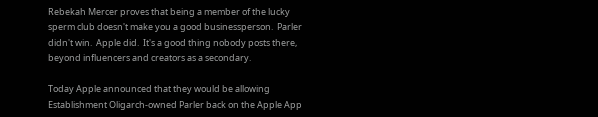Rebekah Mercer proves that being a member of the lucky sperm club doesn't make you a good businessperson.  Parler didn't win.  Apple did.  It's a good thing nobody posts there, beyond influencers and creators as a secondary.

Today Apple announced that they would be allowing Establishment Oligarch-owned Parler back on the Apple App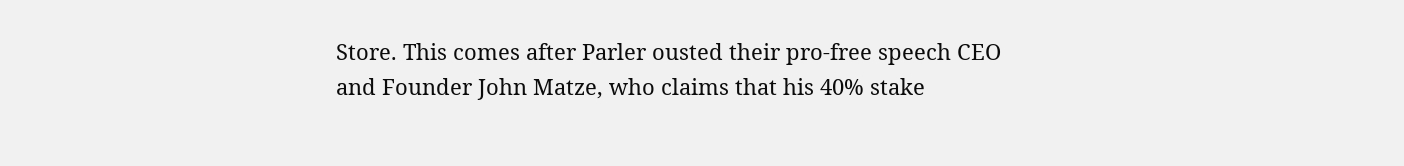Store. This comes after Parler ousted their pro-free speech CEO and Founder John Matze, who claims that his 40% stake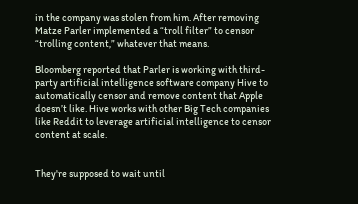in the company was stolen from him. After removing Matze Parler implemented a “troll filter” to censor “trolling content,” whatever that means.

Bloomberg reported that Parler is working with third-party artificial intelligence software company Hive to automatically censor and remove content that Apple doesn’t like. Hive works with other Big Tech companies like Reddit to leverage artificial intelligence to censor content at scale.


They're supposed to wait until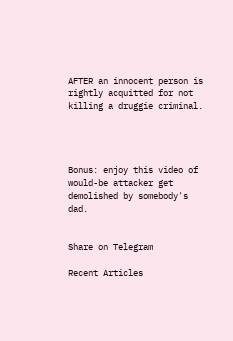AFTER an innocent person is rightly acquitted for not killing a druggie criminal.




Bonus: enjoy this video of would-be attacker get demolished by somebody's dad.


Share on Telegram

Recent Articles